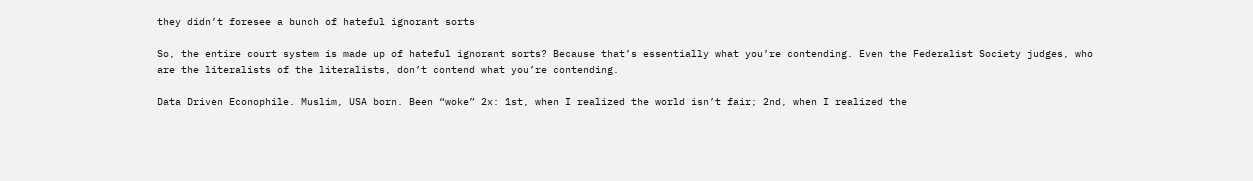they didn’t foresee a bunch of hateful ignorant sorts

So, the entire court system is made up of hateful ignorant sorts? Because that’s essentially what you’re contending. Even the Federalist Society judges, who are the literalists of the literalists, don’t contend what you’re contending.

Data Driven Econophile. Muslim, USA born. Been “woke” 2x: 1st, when I realized the world isn’t fair; 2nd, when I realized the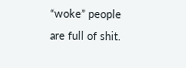“woke” people are full of shit.